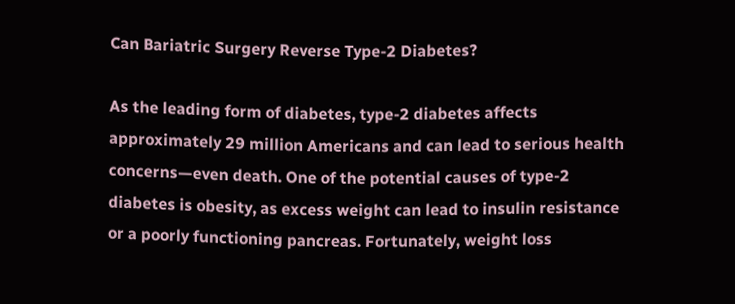Can Bariatric Surgery Reverse Type-2 Diabetes?

As the leading form of diabetes, type-2 diabetes affects approximately 29 million Americans and can lead to serious health concerns—even death. One of the potential causes of type-2 diabetes is obesity, as excess weight can lead to insulin resistance or a poorly functioning pancreas. Fortunately, weight loss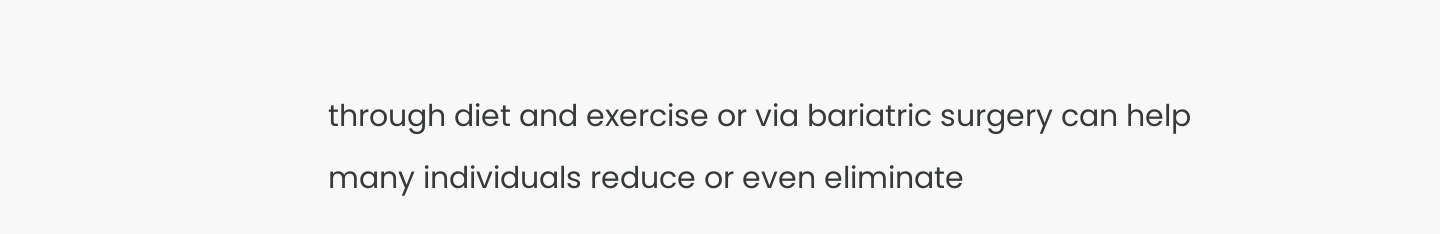through diet and exercise or via bariatric surgery can help many individuals reduce or even eliminate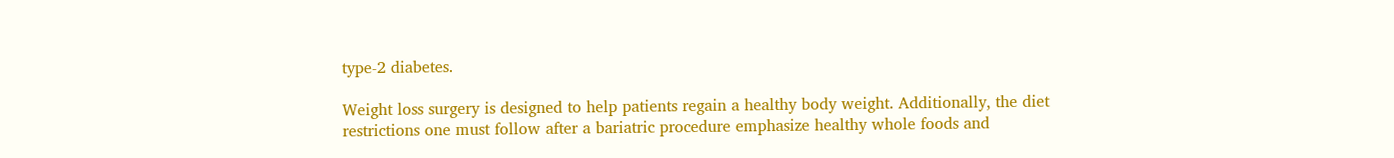type-2 diabetes.

Weight loss surgery is designed to help patients regain a healthy body weight. Additionally, the diet restrictions one must follow after a bariatric procedure emphasize healthy whole foods and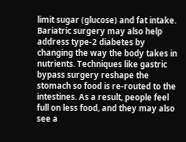limit sugar (glucose) and fat intake. Bariatric surgery may also help address type-2 diabetes by changing the way the body takes in nutrients. Techniques like gastric bypass surgery reshape the stomach so food is re-routed to the intestines. As a result, people feel full on less food, and they may also see a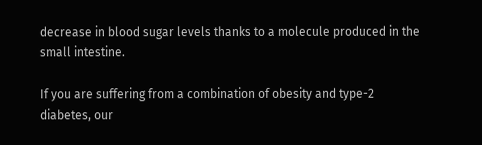decrease in blood sugar levels thanks to a molecule produced in the small intestine.

If you are suffering from a combination of obesity and type-2 diabetes, our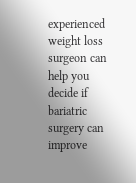experienced weight loss surgeon can help you decide if bariatric surgery can improve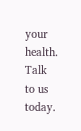your health. Talk to us today.